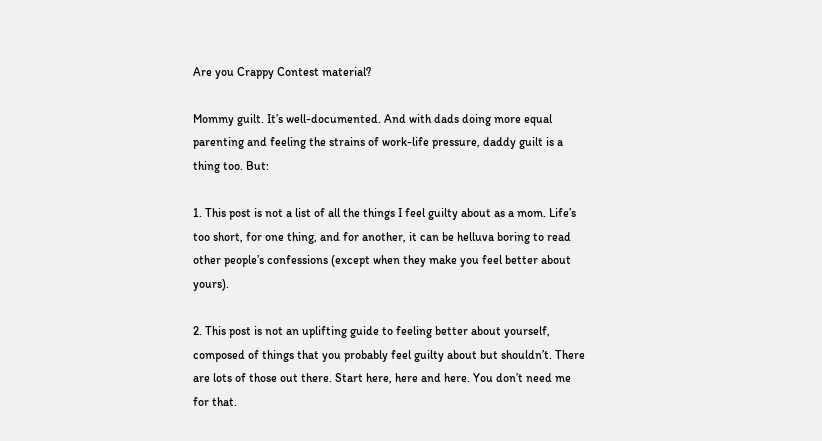Are you Crappy Contest material?

Mommy guilt. It’s well-documented. And with dads doing more equal parenting and feeling the strains of work-life pressure, daddy guilt is a thing too. But:

1. This post is not a list of all the things I feel guilty about as a mom. Life’s too short, for one thing, and for another, it can be helluva boring to read other people’s confessions (except when they make you feel better about yours).

2. This post is not an uplifting guide to feeling better about yourself, composed of things that you probably feel guilty about but shouldn’t. There are lots of those out there. Start here, here and here. You don’t need me for that.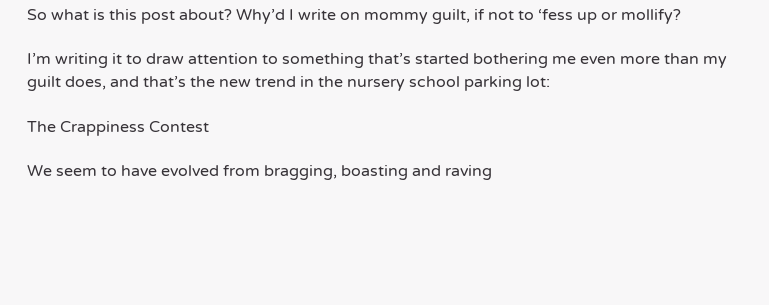So what is this post about? Why’d I write on mommy guilt, if not to ‘fess up or mollify?

I’m writing it to draw attention to something that’s started bothering me even more than my guilt does, and that’s the new trend in the nursery school parking lot:

The Crappiness Contest

We seem to have evolved from bragging, boasting and raving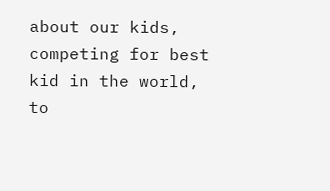about our kids, competing for best kid in the world, to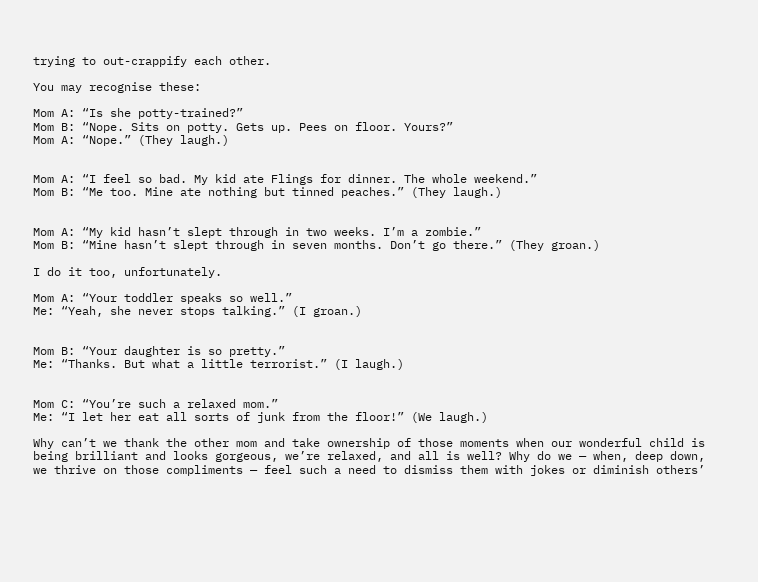trying to out-crappify each other.

You may recognise these:

Mom A: “Is she potty-trained?”
Mom B: “Nope. Sits on potty. Gets up. Pees on floor. Yours?”
Mom A: “Nope.” (They laugh.)


Mom A: “I feel so bad. My kid ate Flings for dinner. The whole weekend.”
Mom B: “Me too. Mine ate nothing but tinned peaches.” (They laugh.)


Mom A: “My kid hasn’t slept through in two weeks. I’m a zombie.”
Mom B: “Mine hasn’t slept through in seven months. Don’t go there.” (They groan.)

I do it too, unfortunately.

Mom A: “Your toddler speaks so well.”
Me: “Yeah, she never stops talking.” (I groan.)


Mom B: “Your daughter is so pretty.”
Me: “Thanks. But what a little terrorist.” (I laugh.)


Mom C: “You’re such a relaxed mom.”
Me: “I let her eat all sorts of junk from the floor!” (We laugh.)

Why can’t we thank the other mom and take ownership of those moments when our wonderful child is being brilliant and looks gorgeous, we’re relaxed, and all is well? Why do we — when, deep down, we thrive on those compliments — feel such a need to dismiss them with jokes or diminish others’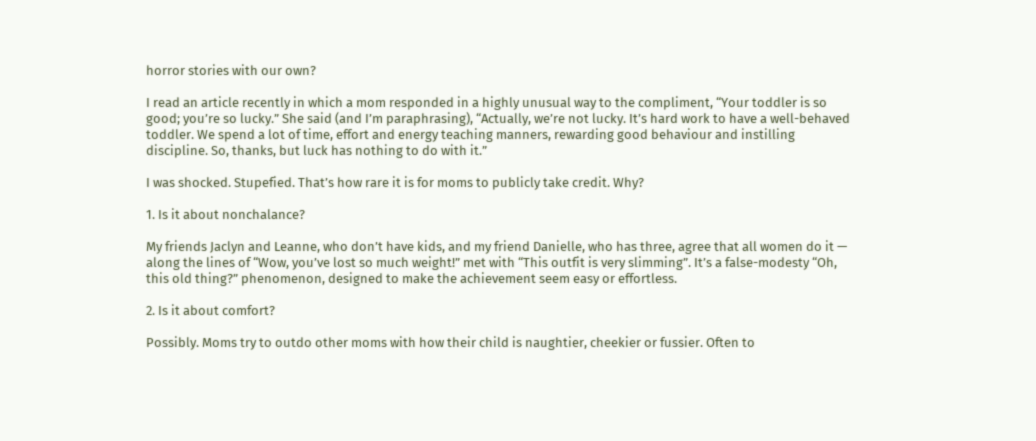horror stories with our own?

I read an article recently in which a mom responded in a highly unusual way to the compliment, “Your toddler is so good; you’re so lucky.” She said (and I’m paraphrasing), “Actually, we’re not lucky. It’s hard work to have a well-behaved toddler. We spend a lot of time, effort and energy teaching manners, rewarding good behaviour and instilling discipline. So, thanks, but luck has nothing to do with it.”

I was shocked. Stupefied. That’s how rare it is for moms to publicly take credit. Why?

1. Is it about nonchalance?

My friends Jaclyn and Leanne, who don’t have kids, and my friend Danielle, who has three, agree that all women do it — along the lines of “Wow, you’ve lost so much weight!” met with “This outfit is very slimming”. It’s a false-modesty “Oh, this old thing?” phenomenon, designed to make the achievement seem easy or effortless.

2. Is it about comfort?

Possibly. Moms try to outdo other moms with how their child is naughtier, cheekier or fussier. Often to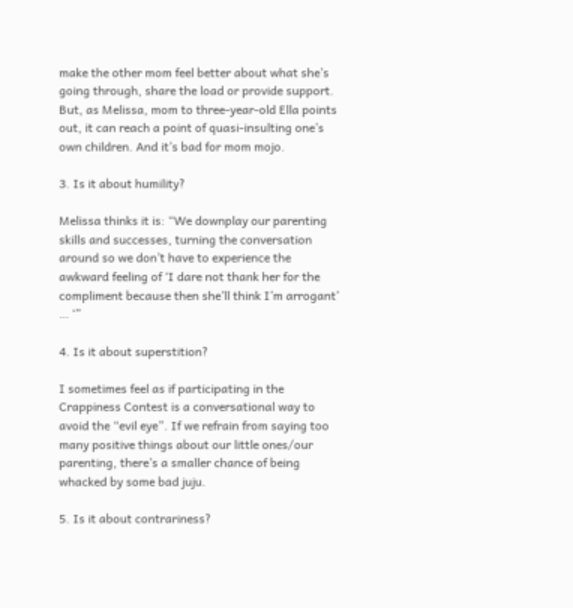make the other mom feel better about what she’s going through, share the load or provide support. But, as Melissa, mom to three-year-old Ella points out, it can reach a point of quasi-insulting one’s own children. And it’s bad for mom mojo.

3. Is it about humility?

Melissa thinks it is: “We downplay our parenting skills and successes, turning the conversation around so we don’t have to experience the awkward feeling of ‘I dare not thank her for the compliment because then she’ll think I’m arrogant’ … ‘”

4. Is it about superstition?

I sometimes feel as if participating in the Crappiness Contest is a conversational way to avoid the “evil eye”. If we refrain from saying too many positive things about our little ones/our parenting, there’s a smaller chance of being whacked by some bad juju.

5. Is it about contrariness?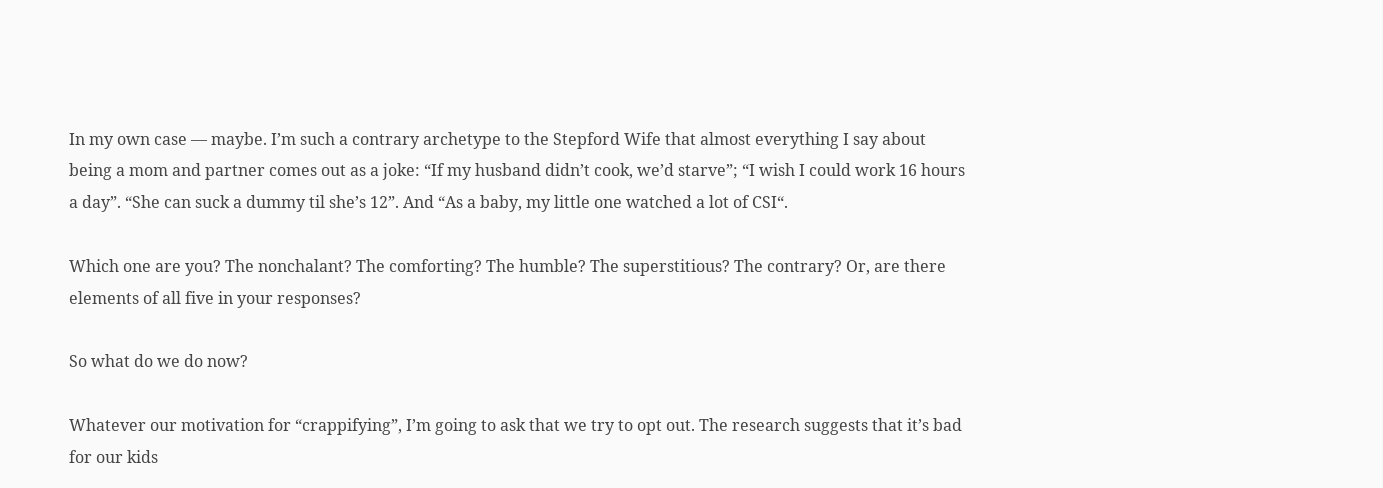In my own case — maybe. I’m such a contrary archetype to the Stepford Wife that almost everything I say about being a mom and partner comes out as a joke: “If my husband didn’t cook, we’d starve”; “I wish I could work 16 hours a day”. “She can suck a dummy til she’s 12”. And “As a baby, my little one watched a lot of CSI“.

Which one are you? The nonchalant? The comforting? The humble? The superstitious? The contrary? Or, are there elements of all five in your responses?

So what do we do now?

Whatever our motivation for “crappifying”, I’m going to ask that we try to opt out. The research suggests that it’s bad for our kids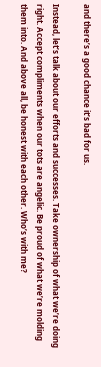and there’s a good chance it’s bad for us.

Instead, let’s talk about our efforts and successes. Take ownership of what we’re doing right. Accept compliments when our tots are angelic. Be proud of what we’re molding them into. And above all, be honest with each other. Who’s with me?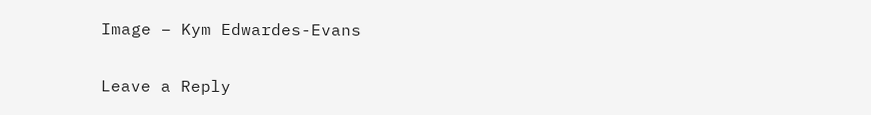Image – Kym Edwardes-Evans

Leave a Reply